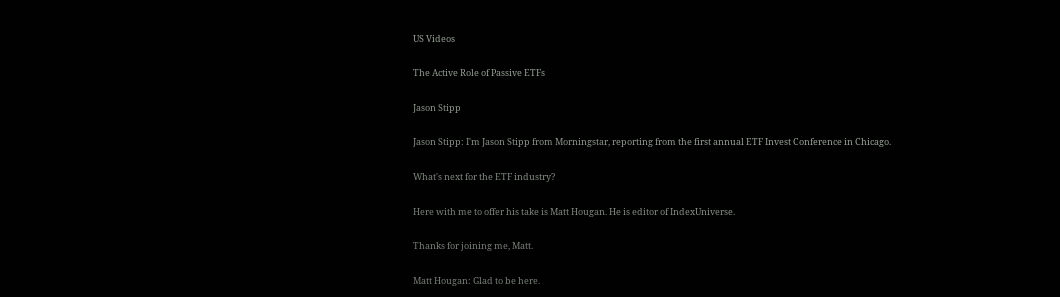US Videos

The Active Role of Passive ETFs

Jason Stipp

Jason Stipp: I'm Jason Stipp from Morningstar, reporting from the first annual ETF Invest Conference in Chicago.

What's next for the ETF industry?

Here with me to offer his take is Matt Hougan. He is editor of IndexUniverse.

Thanks for joining me, Matt.

Matt Hougan: Glad to be here.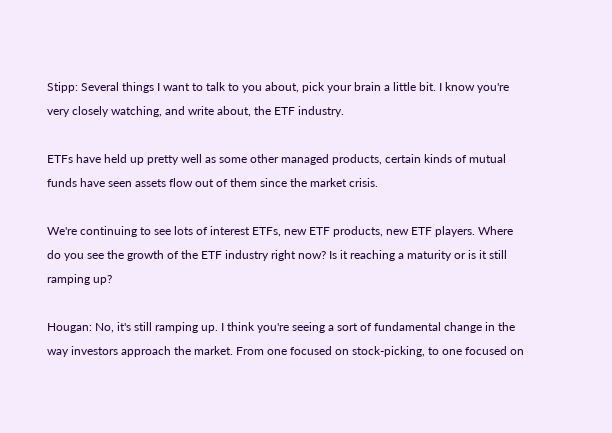Stipp: Several things I want to talk to you about, pick your brain a little bit. I know you're very closely watching, and write about, the ETF industry.

ETFs have held up pretty well as some other managed products, certain kinds of mutual funds have seen assets flow out of them since the market crisis.

We're continuing to see lots of interest ETFs, new ETF products, new ETF players. Where do you see the growth of the ETF industry right now? Is it reaching a maturity or is it still ramping up?

Hougan: No, it's still ramping up. I think you're seeing a sort of fundamental change in the way investors approach the market. From one focused on stock-picking, to one focused on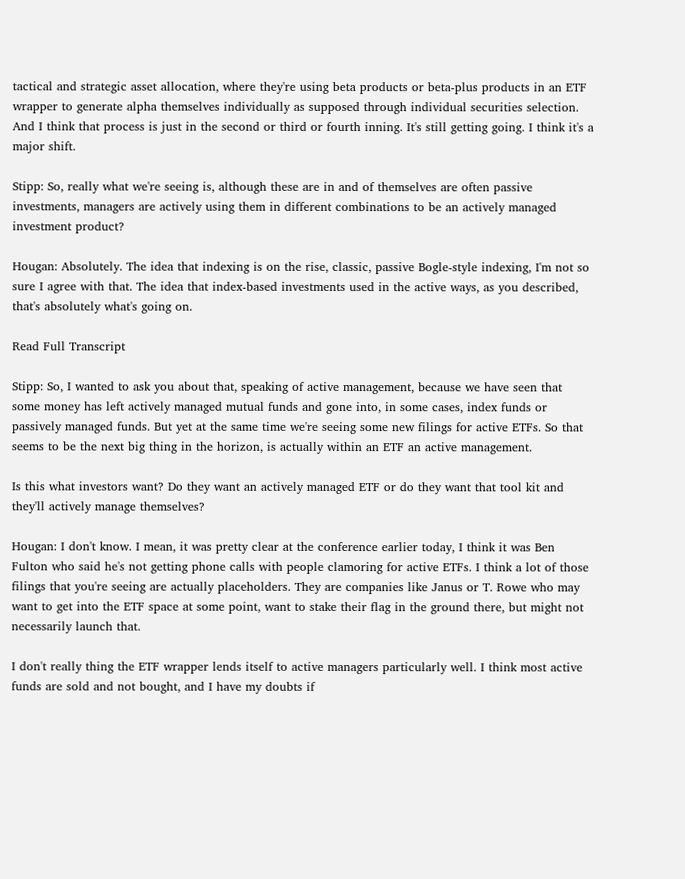tactical and strategic asset allocation, where they're using beta products or beta-plus products in an ETF wrapper to generate alpha themselves individually as supposed through individual securities selection. And I think that process is just in the second or third or fourth inning. It's still getting going. I think it's a major shift.

Stipp: So, really what we're seeing is, although these are in and of themselves are often passive investments, managers are actively using them in different combinations to be an actively managed investment product?

Hougan: Absolutely. The idea that indexing is on the rise, classic, passive Bogle-style indexing, I'm not so sure I agree with that. The idea that index-based investments used in the active ways, as you described, that's absolutely what's going on.

Read Full Transcript

Stipp: So, I wanted to ask you about that, speaking of active management, because we have seen that some money has left actively managed mutual funds and gone into, in some cases, index funds or passively managed funds. But yet at the same time we're seeing some new filings for active ETFs. So that seems to be the next big thing in the horizon, is actually within an ETF an active management.

Is this what investors want? Do they want an actively managed ETF or do they want that tool kit and they'll actively manage themselves?

Hougan: I don't know. I mean, it was pretty clear at the conference earlier today, I think it was Ben Fulton who said he's not getting phone calls with people clamoring for active ETFs. I think a lot of those filings that you're seeing are actually placeholders. They are companies like Janus or T. Rowe who may want to get into the ETF space at some point, want to stake their flag in the ground there, but might not necessarily launch that.

I don't really thing the ETF wrapper lends itself to active managers particularly well. I think most active funds are sold and not bought, and I have my doubts if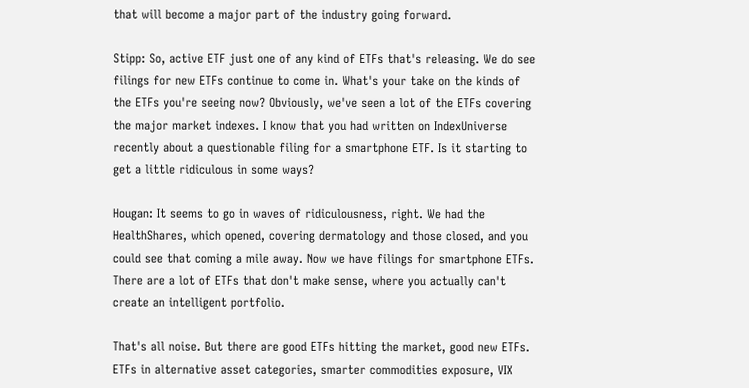that will become a major part of the industry going forward.

Stipp: So, active ETF just one of any kind of ETFs that's releasing. We do see filings for new ETFs continue to come in. What's your take on the kinds of the ETFs you're seeing now? Obviously, we've seen a lot of the ETFs covering the major market indexes. I know that you had written on IndexUniverse recently about a questionable filing for a smartphone ETF. Is it starting to get a little ridiculous in some ways?

Hougan: It seems to go in waves of ridiculousness, right. We had the HealthShares, which opened, covering dermatology and those closed, and you could see that coming a mile away. Now we have filings for smartphone ETFs. There are a lot of ETFs that don't make sense, where you actually can't create an intelligent portfolio.

That's all noise. But there are good ETFs hitting the market, good new ETFs. ETFs in alternative asset categories, smarter commodities exposure, VIX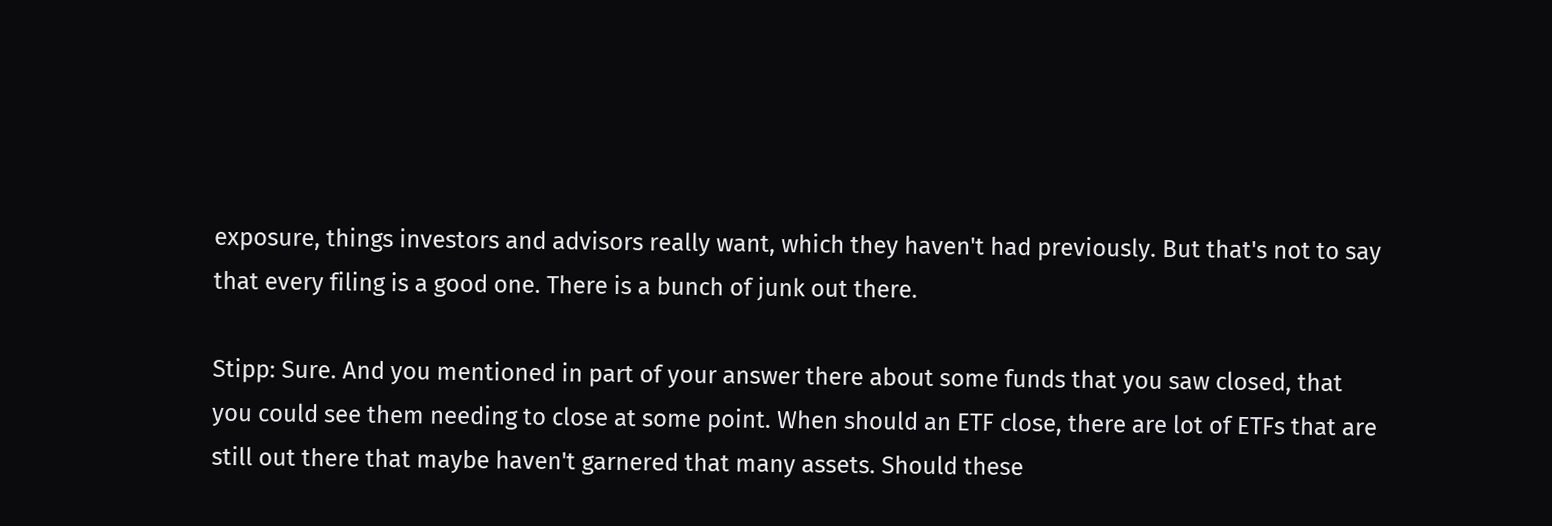exposure, things investors and advisors really want, which they haven't had previously. But that's not to say that every filing is a good one. There is a bunch of junk out there.

Stipp: Sure. And you mentioned in part of your answer there about some funds that you saw closed, that you could see them needing to close at some point. When should an ETF close, there are lot of ETFs that are still out there that maybe haven't garnered that many assets. Should these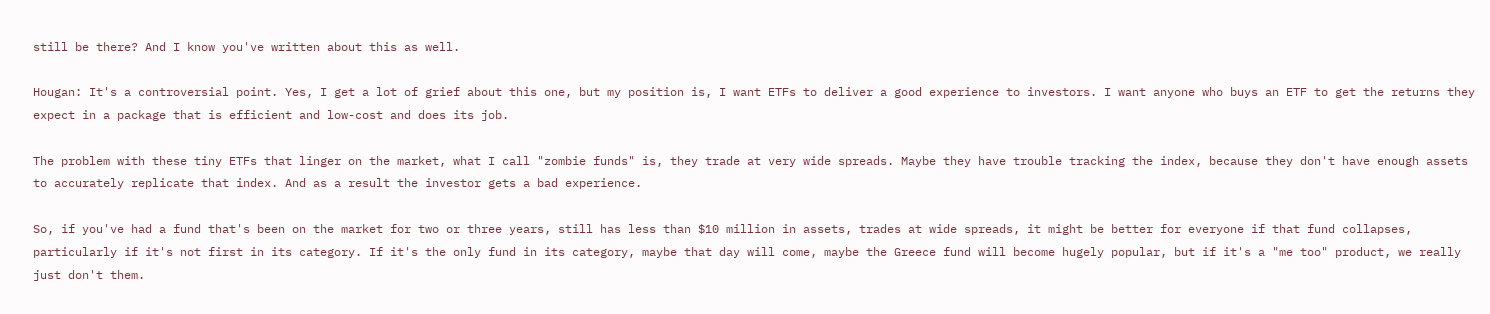still be there? And I know you've written about this as well.

Hougan: It's a controversial point. Yes, I get a lot of grief about this one, but my position is, I want ETFs to deliver a good experience to investors. I want anyone who buys an ETF to get the returns they expect in a package that is efficient and low-cost and does its job.

The problem with these tiny ETFs that linger on the market, what I call "zombie funds" is, they trade at very wide spreads. Maybe they have trouble tracking the index, because they don't have enough assets to accurately replicate that index. And as a result the investor gets a bad experience.

So, if you've had a fund that's been on the market for two or three years, still has less than $10 million in assets, trades at wide spreads, it might be better for everyone if that fund collapses, particularly if it's not first in its category. If it's the only fund in its category, maybe that day will come, maybe the Greece fund will become hugely popular, but if it's a "me too" product, we really just don't them.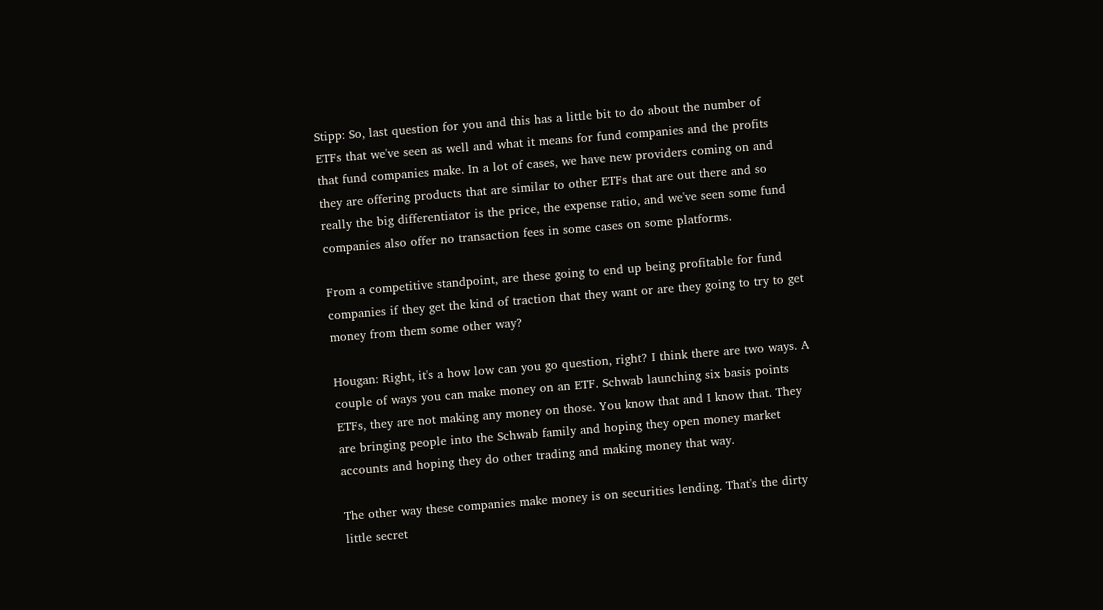Stipp: So, last question for you and this has a little bit to do about the number of ETFs that we've seen as well and what it means for fund companies and the profits that fund companies make. In a lot of cases, we have new providers coming on and they are offering products that are similar to other ETFs that are out there and so really the big differentiator is the price, the expense ratio, and we've seen some fund companies also offer no transaction fees in some cases on some platforms.

From a competitive standpoint, are these going to end up being profitable for fund companies if they get the kind of traction that they want or are they going to try to get money from them some other way?

Hougan: Right, it's a how low can you go question, right? I think there are two ways. A couple of ways you can make money on an ETF. Schwab launching six basis points ETFs, they are not making any money on those. You know that and I know that. They are bringing people into the Schwab family and hoping they open money market accounts and hoping they do other trading and making money that way.

The other way these companies make money is on securities lending. That's the dirty little secret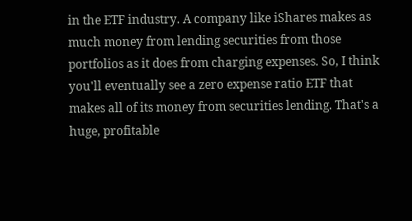in the ETF industry. A company like iShares makes as much money from lending securities from those portfolios as it does from charging expenses. So, I think you'll eventually see a zero expense ratio ETF that makes all of its money from securities lending. That's a huge, profitable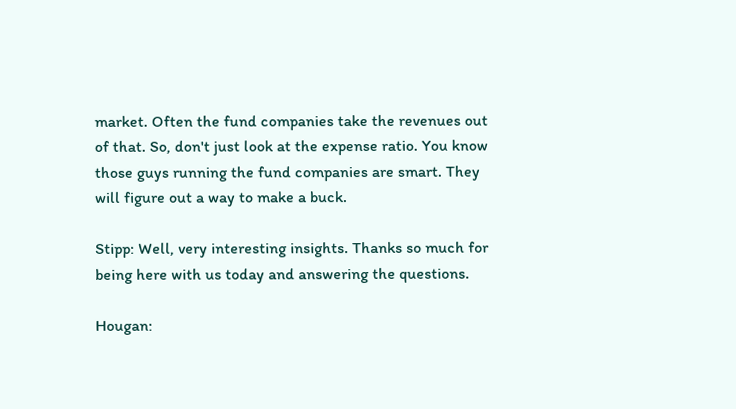market. Often the fund companies take the revenues out of that. So, don't just look at the expense ratio. You know those guys running the fund companies are smart. They will figure out a way to make a buck.

Stipp: Well, very interesting insights. Thanks so much for being here with us today and answering the questions.

Hougan: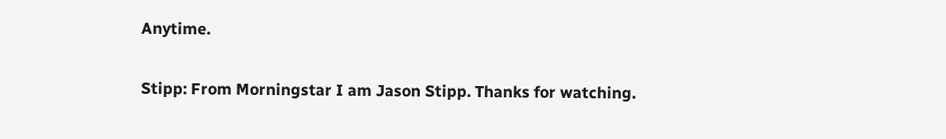Anytime.

Stipp: From Morningstar I am Jason Stipp. Thanks for watching.